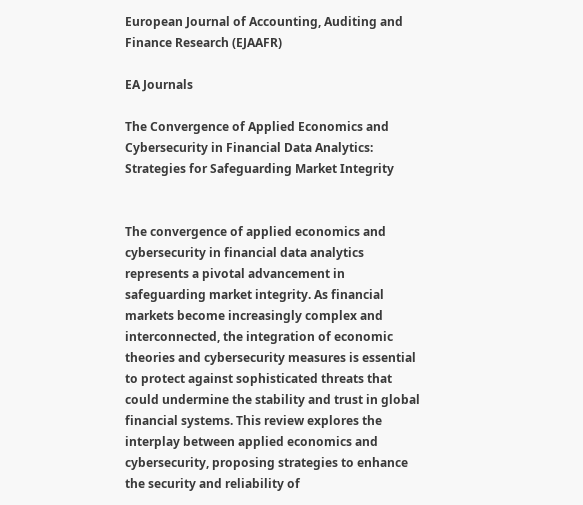European Journal of Accounting, Auditing and Finance Research (EJAAFR)

EA Journals

The Convergence of Applied Economics and Cybersecurity in Financial Data Analytics: Strategies for Safeguarding Market Integrity


The convergence of applied economics and cybersecurity in financial data analytics represents a pivotal advancement in safeguarding market integrity. As financial markets become increasingly complex and interconnected, the integration of economic theories and cybersecurity measures is essential to protect against sophisticated threats that could undermine the stability and trust in global financial systems. This review explores the interplay between applied economics and cybersecurity, proposing strategies to enhance the security and reliability of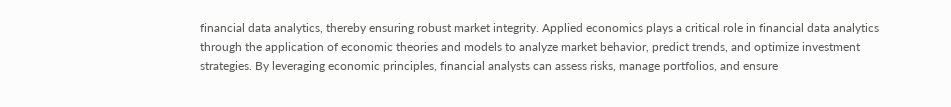financial data analytics, thereby ensuring robust market integrity. Applied economics plays a critical role in financial data analytics through the application of economic theories and models to analyze market behavior, predict trends, and optimize investment strategies. By leveraging economic principles, financial analysts can assess risks, manage portfolios, and ensure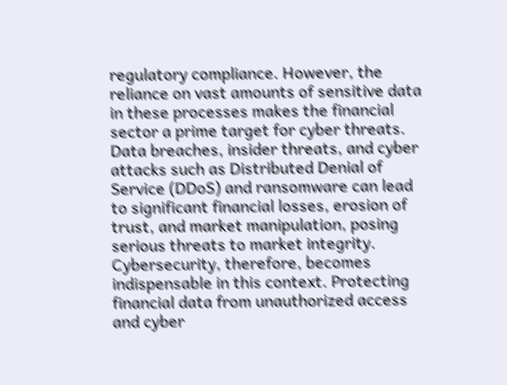regulatory compliance. However, the reliance on vast amounts of sensitive data in these processes makes the financial sector a prime target for cyber threats. Data breaches, insider threats, and cyber attacks such as Distributed Denial of Service (DDoS) and ransomware can lead to significant financial losses, erosion of trust, and market manipulation, posing serious threats to market integrity. Cybersecurity, therefore, becomes indispensable in this context. Protecting financial data from unauthorized access and cyber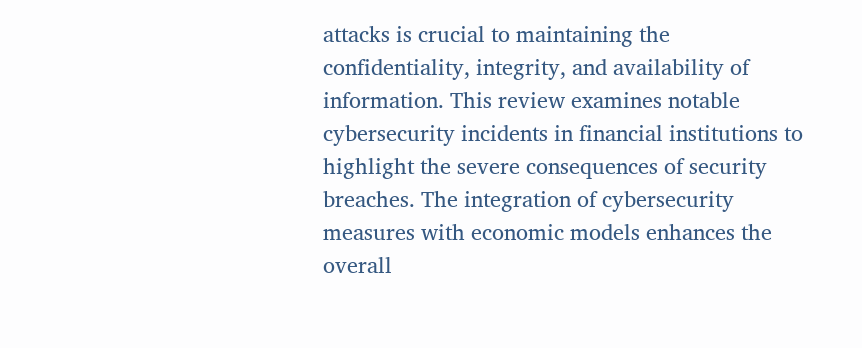attacks is crucial to maintaining the confidentiality, integrity, and availability of information. This review examines notable cybersecurity incidents in financial institutions to highlight the severe consequences of security breaches. The integration of cybersecurity measures with economic models enhances the overall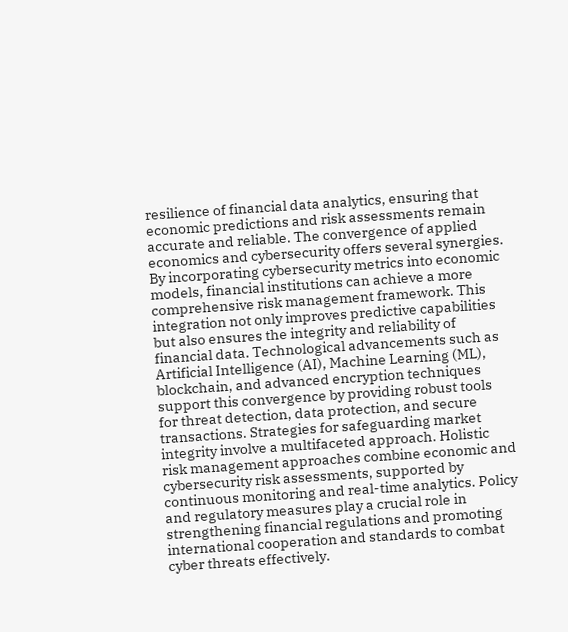resilience of financial data analytics, ensuring that economic predictions and risk assessments remain accurate and reliable. The convergence of applied economics and cybersecurity offers several synergies. By incorporating cybersecurity metrics into economic models, financial institutions can achieve a more comprehensive risk management framework. This integration not only improves predictive capabilities but also ensures the integrity and reliability of financial data. Technological advancements such as Artificial Intelligence (AI), Machine Learning (ML), blockchain, and advanced encryption techniques support this convergence by providing robust tools for threat detection, data protection, and secure transactions. Strategies for safeguarding market integrity involve a multifaceted approach. Holistic risk management approaches combine economic and cybersecurity risk assessments, supported by continuous monitoring and real-time analytics. Policy and regulatory measures play a crucial role in strengthening financial regulations and promoting international cooperation and standards to combat cyber threats effectively.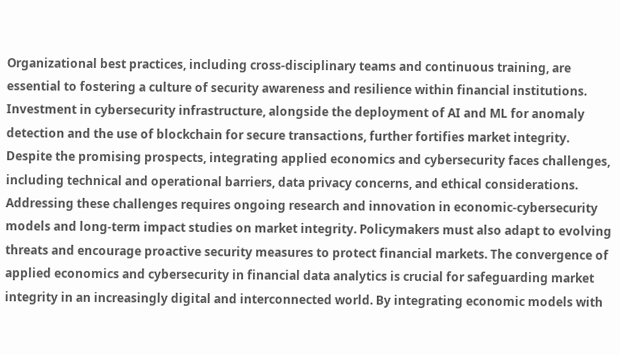Organizational best practices, including cross-disciplinary teams and continuous training, are essential to fostering a culture of security awareness and resilience within financial institutions. Investment in cybersecurity infrastructure, alongside the deployment of AI and ML for anomaly detection and the use of blockchain for secure transactions, further fortifies market integrity. Despite the promising prospects, integrating applied economics and cybersecurity faces challenges, including technical and operational barriers, data privacy concerns, and ethical considerations. Addressing these challenges requires ongoing research and innovation in economic-cybersecurity models and long-term impact studies on market integrity. Policymakers must also adapt to evolving threats and encourage proactive security measures to protect financial markets. The convergence of applied economics and cybersecurity in financial data analytics is crucial for safeguarding market integrity in an increasingly digital and interconnected world. By integrating economic models with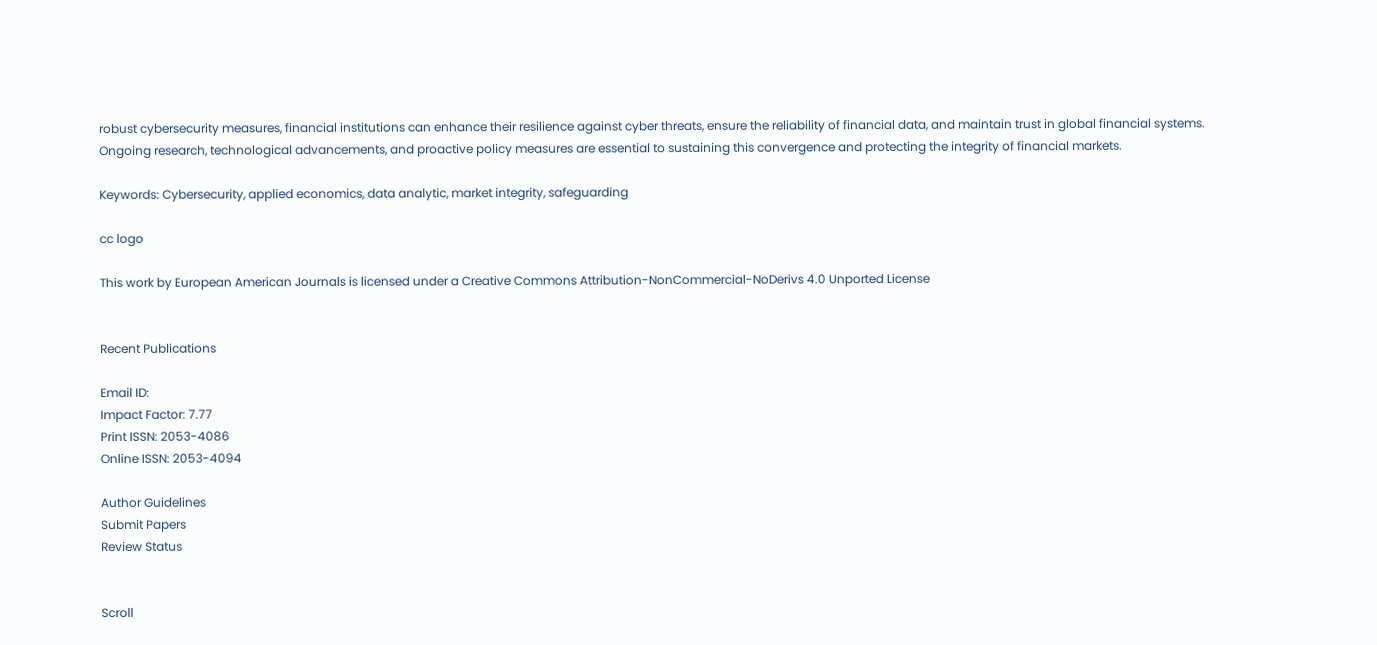robust cybersecurity measures, financial institutions can enhance their resilience against cyber threats, ensure the reliability of financial data, and maintain trust in global financial systems. Ongoing research, technological advancements, and proactive policy measures are essential to sustaining this convergence and protecting the integrity of financial markets.

Keywords: Cybersecurity, applied economics, data analytic, market integrity, safeguarding

cc logo

This work by European American Journals is licensed under a Creative Commons Attribution-NonCommercial-NoDerivs 4.0 Unported License


Recent Publications

Email ID:
Impact Factor: 7.77
Print ISSN: 2053-4086
Online ISSN: 2053-4094

Author Guidelines
Submit Papers
Review Status


Scroll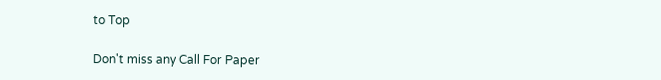to Top

Don't miss any Call For Paper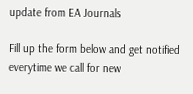update from EA Journals

Fill up the form below and get notified everytime we call for new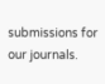submissions for our journals.